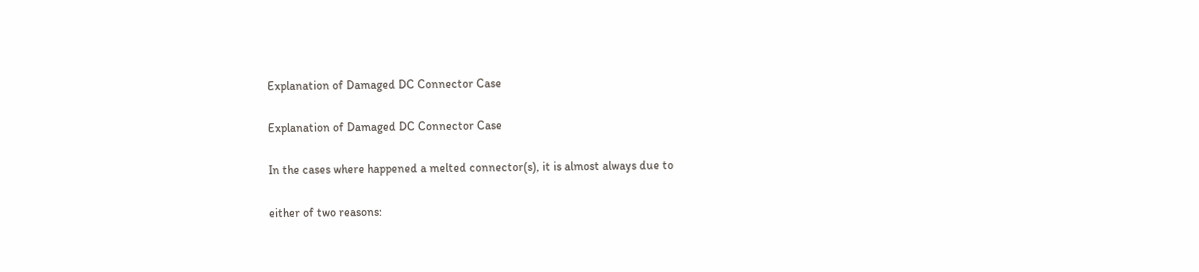Explanation of Damaged DC Connector Case

Explanation of Damaged DC Connector Case

In the cases where happened a melted connector(s), it is almost always due to

either of two reasons: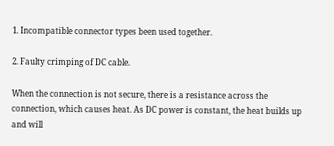1. Incompatible connector types been used together.

2. Faulty crimping of DC cable.

When the connection is not secure, there is a resistance across the connection, which causes heat. As DC power is constant, the heat builds up and will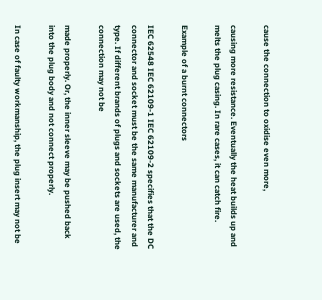cause the connection to oxidise even more,

causing more resistance. Eventually the heat builds up and melts the plug casing. In rare cases, it can catch fire.

Example of a burnt connectors

IEC 62548 IEC 62109-1 IEC 62109-2 specifies that the DC connector and socket must be the same manufacturer and type. If different brands of plugs and sockets are used, the connection may not be

made properly. Or, the inner sleeve may be pushed back into the plug body and not connect properly.

In case of faulty workmanship, the plug insert may not be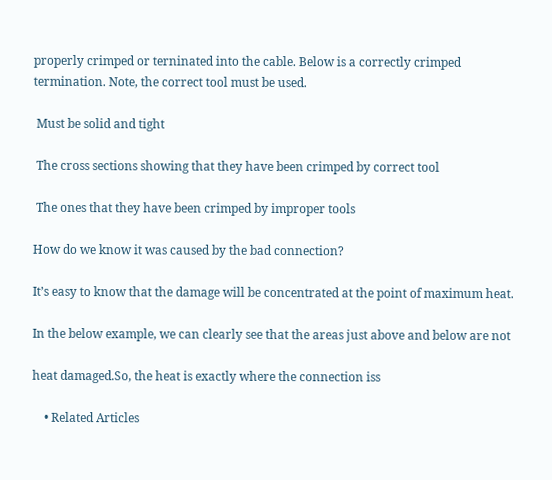properly crimped or terninated into the cable. Below is a correctly crimped termination. Note, the correct tool must be used.

 Must be solid and tight

 The cross sections showing that they have been crimped by correct tool

 The ones that they have been crimped by improper tools

How do we know it was caused by the bad connection?

It’s easy to know that the damage will be concentrated at the point of maximum heat.

In the below example, we can clearly see that the areas just above and below are not

heat damaged.So, the heat is exactly where the connection iss

    • Related Articles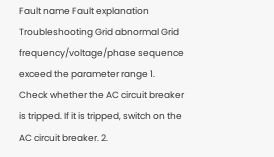Fault name Fault explanation Troubleshooting Grid abnormal Grid frequency/voltage/phase sequence exceed the parameter range 1. Check whether the AC circuit breaker is tripped. If it is tripped, switch on the AC circuit breaker. 2.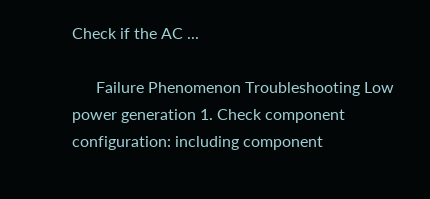Check if the AC ...

      Failure Phenomenon Troubleshooting Low power generation 1. Check component configuration: including component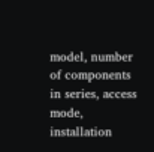model, number of components in series, access mode, installation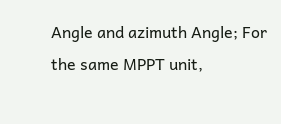Angle and azimuth Angle; For the same MPPT unit,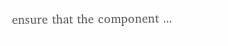ensure that the component ...